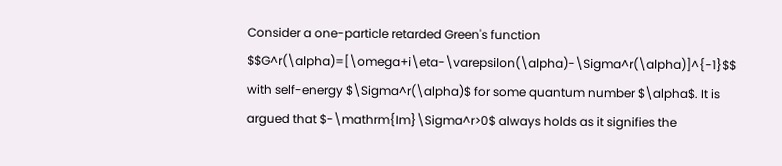Consider a one-particle retarded Green's function $$G^r(\alpha)=[\omega+i\eta-\varepsilon(\alpha)-\Sigma^r(\alpha)]^{-1}$$ with self-energy $\Sigma^r(\alpha)$ for some quantum number $\alpha$. It is argued that $-\mathrm{Im}\Sigma^r>0$ always holds as it signifies the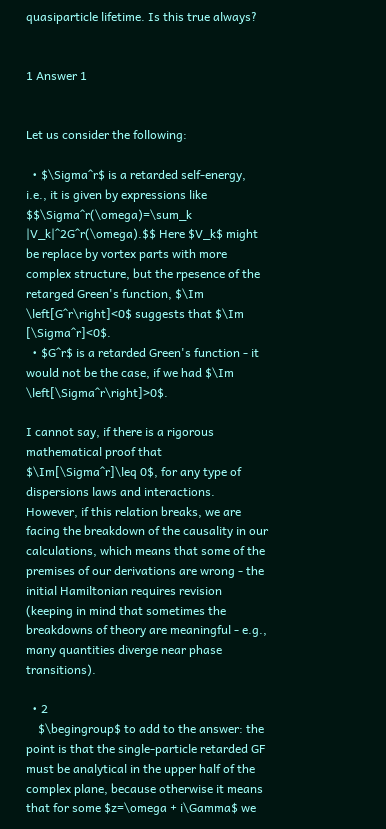quasiparticle lifetime. Is this true always?


1 Answer 1


Let us consider the following:

  • $\Sigma^r$ is a retarded self-energy, i.e., it is given by expressions like $$\Sigma^r(\omega)=\sum_k |V_k|^2G^r(\omega).$$ Here $V_k$ might be replace by vortex parts with more complex structure, but the rpesence of the retarged Green's function, $\Im \left[G^r\right]<0$ suggests that $\Im [\Sigma^r]<0$.
  • $G^r$ is a retarded Green's function - it would not be the case, if we had $\Im \left[\Sigma^r\right]>0$.

I cannot say, if there is a rigorous mathematical proof that $\Im[\Sigma^r]\leq 0$, for any type of dispersions laws and interactions. However, if this relation breaks, we are facing the breakdown of the causality in our calculations, which means that some of the premises of our derivations are wrong - the initial Hamiltonian requires revision (keeping in mind that sometimes the breakdowns of theory are meaningful - e.g., many quantities diverge near phase transitions).

  • 2
    $\begingroup$ to add to the answer: the point is that the single-particle retarded GF must be analytical in the upper half of the complex plane, because otherwise it means that for some $z=\omega + i\Gamma$ we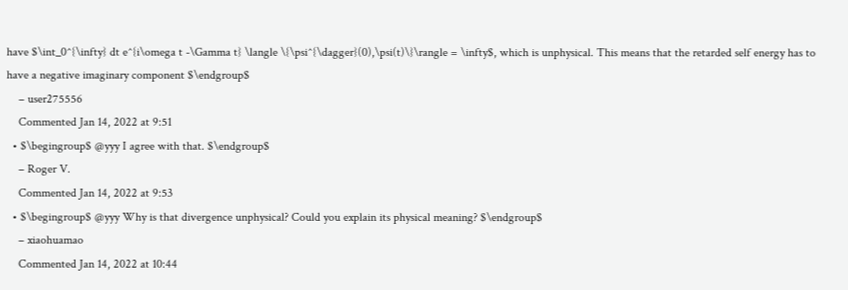have $\int_0^{\infty} dt e^{i\omega t -\Gamma t} \langle \{\psi^{\dagger}(0),\psi(t)\}\rangle = \infty$, which is unphysical. This means that the retarded self energy has to have a negative imaginary component $\endgroup$
    – user275556
    Commented Jan 14, 2022 at 9:51
  • $\begingroup$ @yyy I agree with that. $\endgroup$
    – Roger V.
    Commented Jan 14, 2022 at 9:53
  • $\begingroup$ @yyy Why is that divergence unphysical? Could you explain its physical meaning? $\endgroup$
    – xiaohuamao
    Commented Jan 14, 2022 at 10:44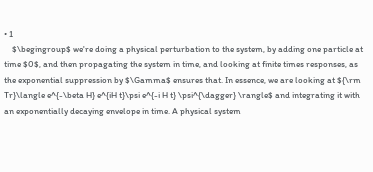• 1
    $\begingroup$ we're doing a physical perturbation to the system, by adding one particle at time $0$, and then propagating the system in time, and looking at finite times responses, as the exponential suppression by $\Gamma$ ensures that. In essence, we are looking at ${\rm Tr}\langle e^{-\beta H} e^{iH t}\psi e^{-i H t} \psi^{\dagger} \rangle$ and integrating it with an exponentially decaying envelope in time. A physical system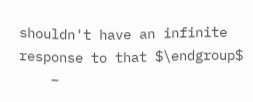shouldn't have an infinite response to that $\endgroup$
    –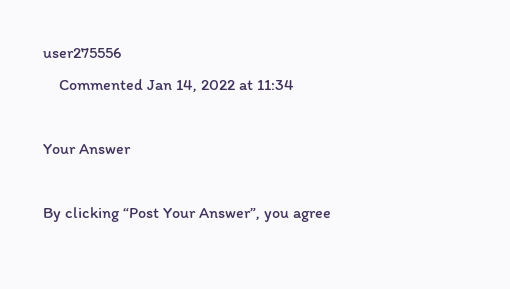user275556
    Commented Jan 14, 2022 at 11:34

Your Answer

By clicking “Post Your Answer”, you agree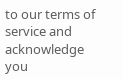to our terms of service and acknowledge you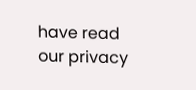have read our privacy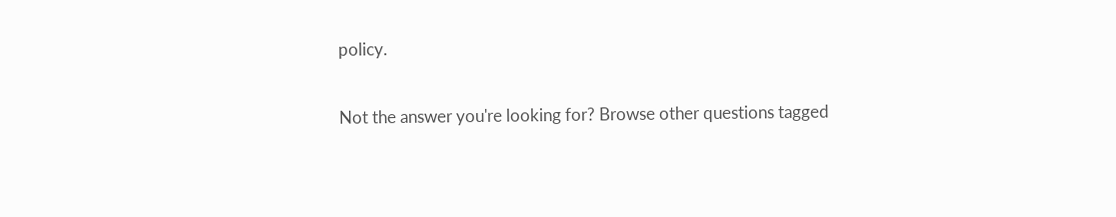policy.

Not the answer you're looking for? Browse other questions tagged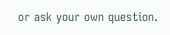or ask your own question.